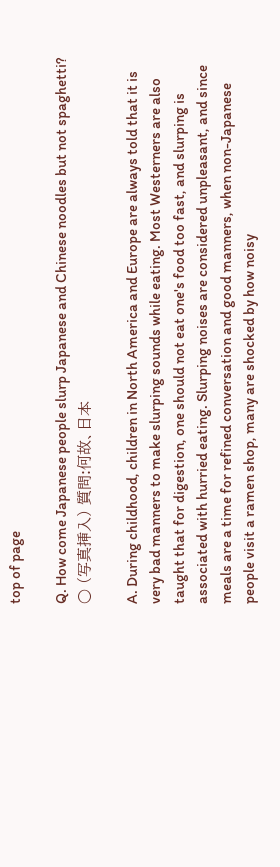top of page

Q. How come Japanese people slurp Japanese and Chinese noodles but not spaghetti? ○ (写真挿入) 質問:何故、日本

A. During childhood, children in North America and Europe are always told that it is very bad manners to make slurping sounds while eating. Most Westerners are also taught that for digestion, one should not eat one's food too fast, and slurping is associated with hurried eating. Slurping noises are considered unpleasant, and since meals are a time for refined conversation and good manners, when non-Japanese people visit a ramen shop, many are shocked by how noisy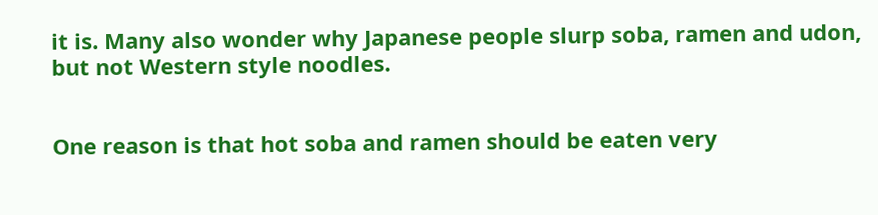it is. Many also wonder why Japanese people slurp soba, ramen and udon, but not Western style noodles.


One reason is that hot soba and ramen should be eaten very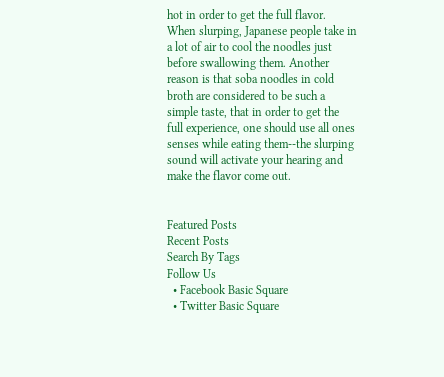hot in order to get the full flavor. When slurping, Japanese people take in a lot of air to cool the noodles just before swallowing them. Another reason is that soba noodles in cold broth are considered to be such a simple taste, that in order to get the full experience, one should use all ones senses while eating them--the slurping sound will activate your hearing and make the flavor come out.


Featured Posts
Recent Posts
Search By Tags
Follow Us
  • Facebook Basic Square
  • Twitter Basic Square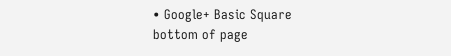• Google+ Basic Square
bottom of page